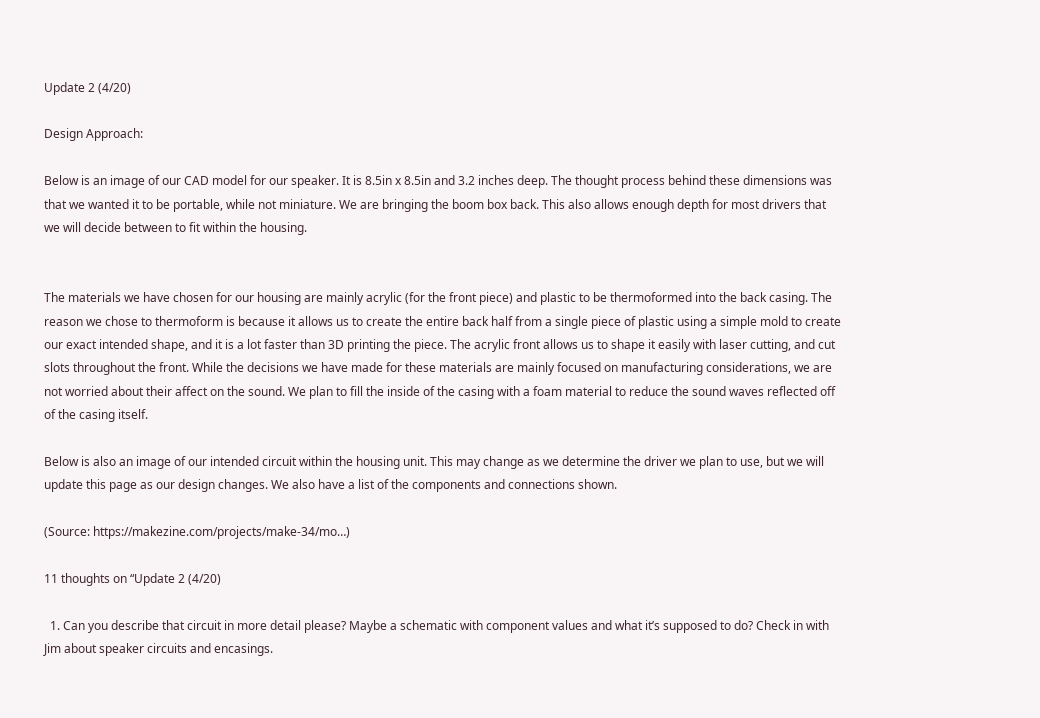Update 2 (4/20)

Design Approach:

Below is an image of our CAD model for our speaker. It is 8.5in x 8.5in and 3.2 inches deep. The thought process behind these dimensions was that we wanted it to be portable, while not miniature. We are bringing the boom box back. This also allows enough depth for most drivers that we will decide between to fit within the housing.


The materials we have chosen for our housing are mainly acrylic (for the front piece) and plastic to be thermoformed into the back casing. The reason we chose to thermoform is because it allows us to create the entire back half from a single piece of plastic using a simple mold to create our exact intended shape, and it is a lot faster than 3D printing the piece. The acrylic front allows us to shape it easily with laser cutting, and cut slots throughout the front. While the decisions we have made for these materials are mainly focused on manufacturing considerations, we are not worried about their affect on the sound. We plan to fill the inside of the casing with a foam material to reduce the sound waves reflected off of the casing itself.

Below is also an image of our intended circuit within the housing unit. This may change as we determine the driver we plan to use, but we will update this page as our design changes. We also have a list of the components and connections shown.

(Source: https://makezine.com/projects/make-34/mo…)

11 thoughts on “Update 2 (4/20)

  1. Can you describe that circuit in more detail please? Maybe a schematic with component values and what it’s supposed to do? Check in with Jim about speaker circuits and encasings.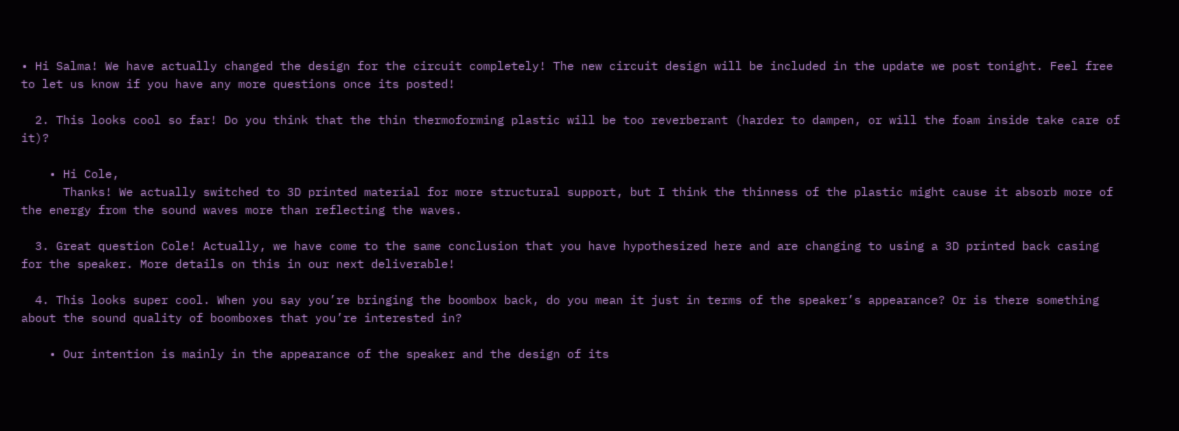• Hi Salma! We have actually changed the design for the circuit completely! The new circuit design will be included in the update we post tonight. Feel free to let us know if you have any more questions once its posted!

  2. This looks cool so far! Do you think that the thin thermoforming plastic will be too reverberant (harder to dampen, or will the foam inside take care of it)?

    • Hi Cole,
      Thanks! We actually switched to 3D printed material for more structural support, but I think the thinness of the plastic might cause it absorb more of the energy from the sound waves more than reflecting the waves.

  3. Great question Cole! Actually, we have come to the same conclusion that you have hypothesized here and are changing to using a 3D printed back casing for the speaker. More details on this in our next deliverable!

  4. This looks super cool. When you say you’re bringing the boombox back, do you mean it just in terms of the speaker’s appearance? Or is there something about the sound quality of boomboxes that you’re interested in?

    • Our intention is mainly in the appearance of the speaker and the design of its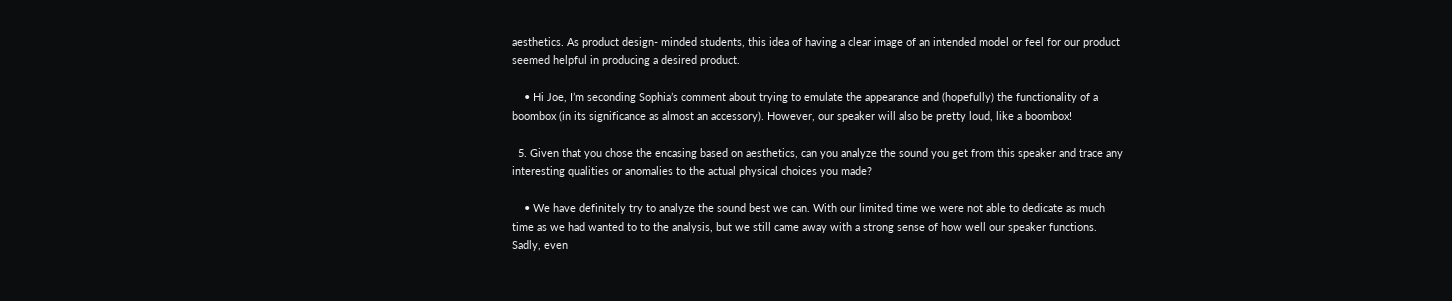aesthetics. As product design- minded students, this idea of having a clear image of an intended model or feel for our product seemed helpful in producing a desired product.

    • Hi Joe, I’m seconding Sophia’s comment about trying to emulate the appearance and (hopefully) the functionality of a boombox (in its significance as almost an accessory). However, our speaker will also be pretty loud, like a boombox!

  5. Given that you chose the encasing based on aesthetics, can you analyze the sound you get from this speaker and trace any interesting qualities or anomalies to the actual physical choices you made?

    • We have definitely try to analyze the sound best we can. With our limited time we were not able to dedicate as much time as we had wanted to to the analysis, but we still came away with a strong sense of how well our speaker functions. Sadly, even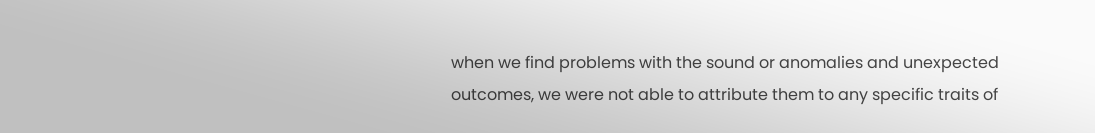when we find problems with the sound or anomalies and unexpected outcomes, we were not able to attribute them to any specific traits of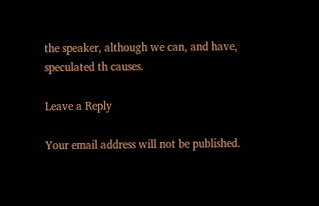the speaker, although we can, and have, speculated th causes.

Leave a Reply

Your email address will not be published.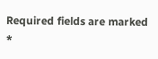Required fields are marked *